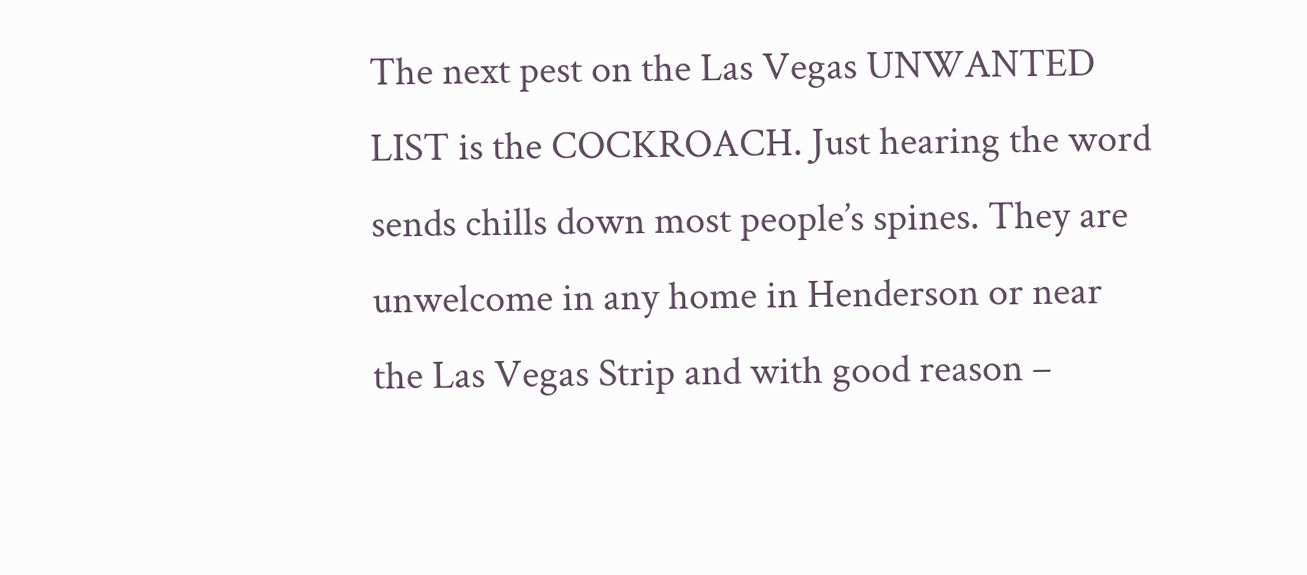The next pest on the Las Vegas UNWANTED LIST is the COCKROACH. Just hearing the word sends chills down most people’s spines. They are unwelcome in any home in Henderson or near the Las Vegas Strip and with good reason –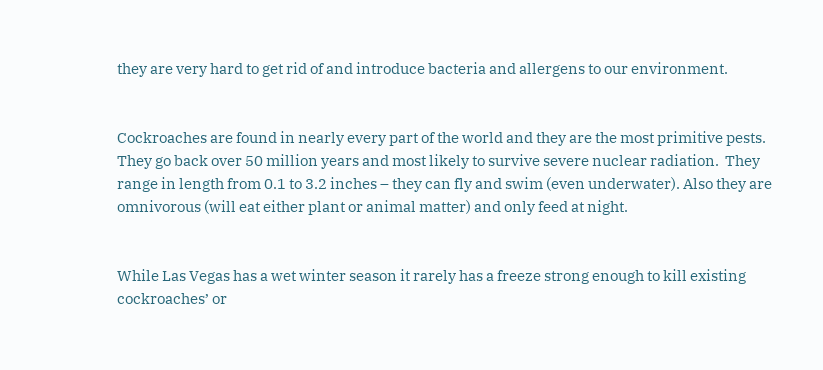they are very hard to get rid of and introduce bacteria and allergens to our environment.


Cockroaches are found in nearly every part of the world and they are the most primitive pests. They go back over 50 million years and most likely to survive severe nuclear radiation.  They range in length from 0.1 to 3.2 inches – they can fly and swim (even underwater). Also they are omnivorous (will eat either plant or animal matter) and only feed at night.


While Las Vegas has a wet winter season it rarely has a freeze strong enough to kill existing cockroaches’ or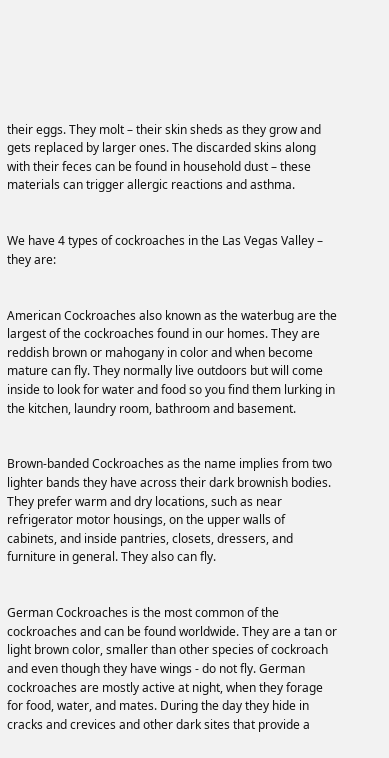their eggs. They molt – their skin sheds as they grow and gets replaced by larger ones. The discarded skins along with their feces can be found in household dust – these materials can trigger allergic reactions and asthma.


We have 4 types of cockroaches in the Las Vegas Valley – they are:


American Cockroaches also known as the waterbug are the largest of the cockroaches found in our homes. They are reddish brown or mahogany in color and when become mature can fly. They normally live outdoors but will come inside to look for water and food so you find them lurking in the kitchen, laundry room, bathroom and basement.


Brown-banded Cockroaches as the name implies from two lighter bands they have across their dark brownish bodies. They prefer warm and dry locations, such as near refrigerator motor housings, on the upper walls of cabinets, and inside pantries, closets, dressers, and furniture in general. They also can fly.


German Cockroaches is the most common of the cockroaches and can be found worldwide. They are a tan or light brown color, smaller than other species of cockroach and even though they have wings - do not fly. German cockroaches are mostly active at night, when they forage for food, water, and mates. During the day they hide in cracks and crevices and other dark sites that provide a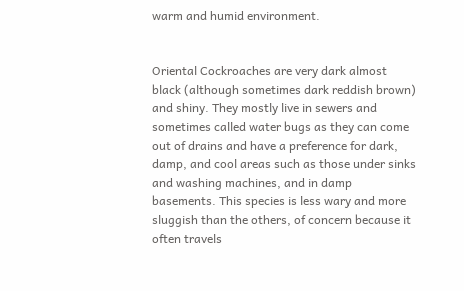warm and humid environment.


Oriental Cockroaches are very dark almost black (although sometimes dark reddish brown) and shiny. They mostly live in sewers and sometimes called water bugs as they can come out of drains and have a preference for dark, damp, and cool areas such as those under sinks and washing machines, and in damp basements. This species is less wary and more sluggish than the others, of concern because it often travels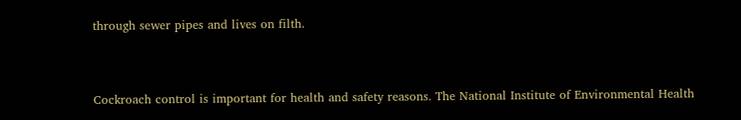through sewer pipes and lives on filth.


Cockroach control is important for health and safety reasons. The National Institute of Environmental Health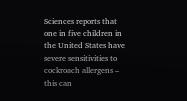Sciences reports that one in five children in the United States have severe sensitivities to cockroach allergens – this can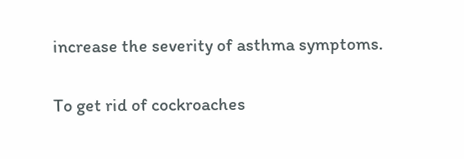increase the severity of asthma symptoms.


To get rid of cockroaches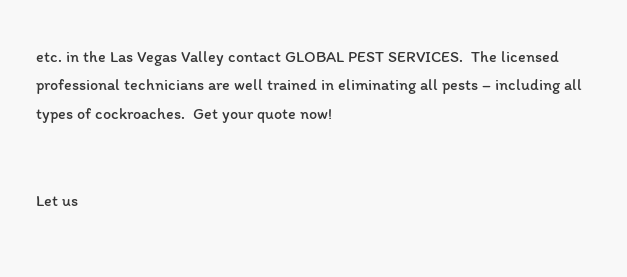etc. in the Las Vegas Valley contact GLOBAL PEST SERVICES.  The licensed professional technicians are well trained in eliminating all pests – including all types of cockroaches.  Get your quote now!


Let us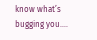know what’s bugging you….